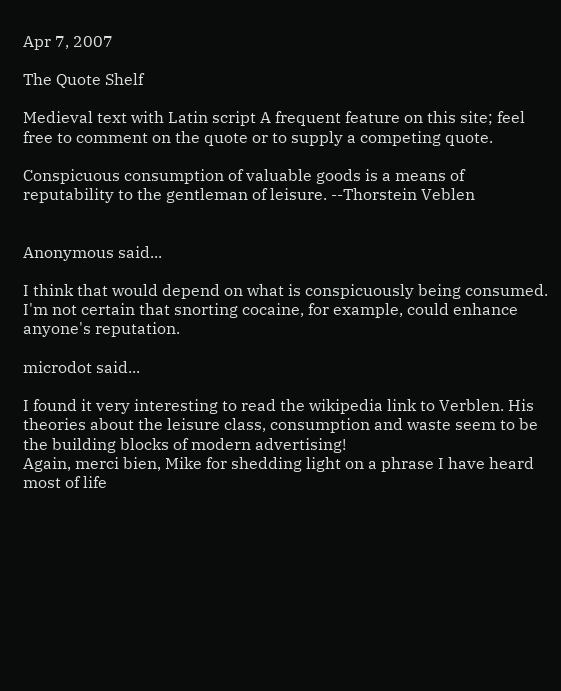Apr 7, 2007

The Quote Shelf

Medieval text with Latin script A frequent feature on this site; feel free to comment on the quote or to supply a competing quote.

Conspicuous consumption of valuable goods is a means of reputability to the gentleman of leisure. --Thorstein Veblen


Anonymous said...

I think that would depend on what is conspicuously being consumed. I'm not certain that snorting cocaine, for example, could enhance anyone's reputation.

microdot said...

I found it very interesting to read the wikipedia link to Verblen. His theories about the leisure class, consumption and waste seem to be the building blocks of modern advertising!
Again, merci bien, Mike for shedding light on a phrase I have heard most of life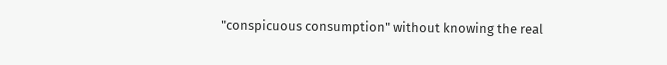"conspicuous consumption" without knowing the real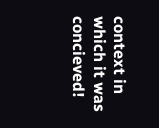context in which it was concieved!